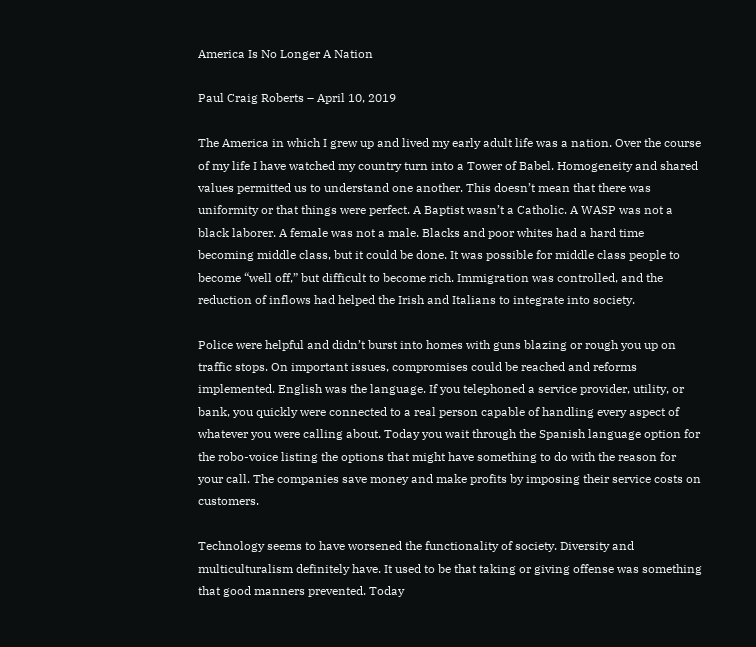America Is No Longer A Nation

Paul Craig Roberts – April 10, 2019

The America in which I grew up and lived my early adult life was a nation. Over the course of my life I have watched my country turn into a Tower of Babel. Homogeneity and shared values permitted us to understand one another. This doesn’t mean that there was uniformity or that things were perfect. A Baptist wasn’t a Catholic. A WASP was not a black laborer. A female was not a male. Blacks and poor whites had a hard time becoming middle class, but it could be done. It was possible for middle class people to become “well off,” but difficult to become rich. Immigration was controlled, and the reduction of inflows had helped the Irish and Italians to integrate into society.

Police were helpful and didn’t burst into homes with guns blazing or rough you up on traffic stops. On important issues, compromises could be reached and reforms implemented. English was the language. If you telephoned a service provider, utility, or bank, you quickly were connected to a real person capable of handling every aspect of whatever you were calling about. Today you wait through the Spanish language option for the robo-voice listing the options that might have something to do with the reason for your call. The companies save money and make profits by imposing their service costs on customers.

Technology seems to have worsened the functionality of society. Diversity and multiculturalism definitely have. It used to be that taking or giving offense was something that good manners prevented. Today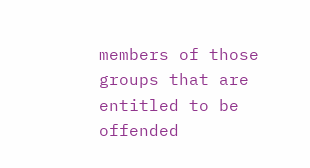members of those groups that are entitled to be offended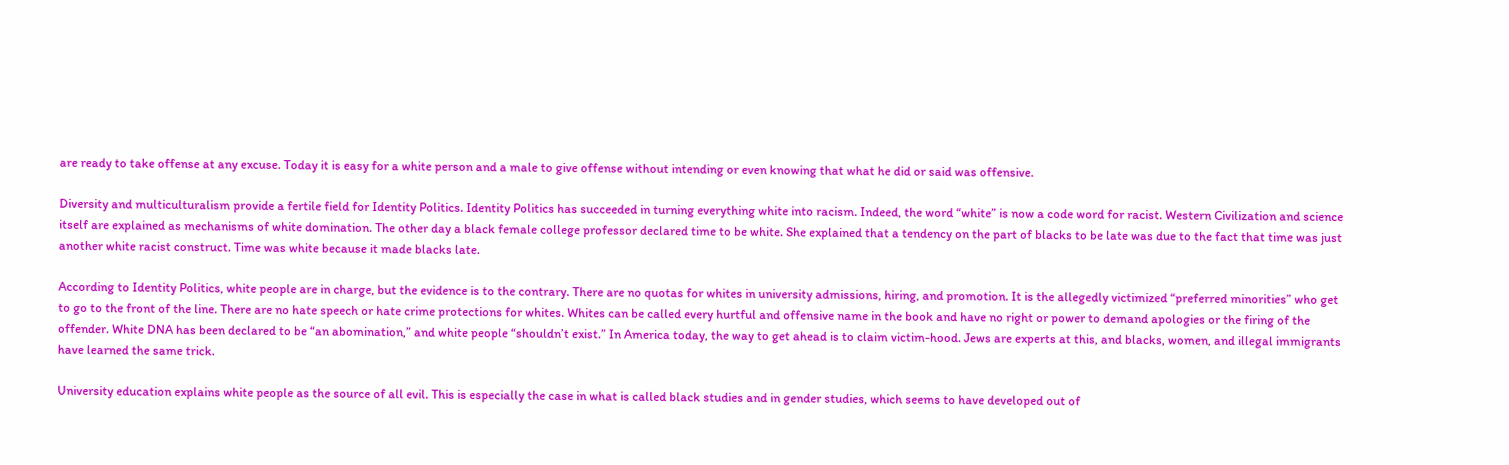are ready to take offense at any excuse. Today it is easy for a white person and a male to give offense without intending or even knowing that what he did or said was offensive.

Diversity and multiculturalism provide a fertile field for Identity Politics. Identity Politics has succeeded in turning everything white into racism. Indeed, the word “white” is now a code word for racist. Western Civilization and science itself are explained as mechanisms of white domination. The other day a black female college professor declared time to be white. She explained that a tendency on the part of blacks to be late was due to the fact that time was just another white racist construct. Time was white because it made blacks late.

According to Identity Politics, white people are in charge, but the evidence is to the contrary. There are no quotas for whites in university admissions, hiring, and promotion. It is the allegedly victimized “preferred minorities” who get to go to the front of the line. There are no hate speech or hate crime protections for whites. Whites can be called every hurtful and offensive name in the book and have no right or power to demand apologies or the firing of the offender. White DNA has been declared to be “an abomination,” and white people “shouldn’t exist.” In America today, the way to get ahead is to claim victim-hood. Jews are experts at this, and blacks, women, and illegal immigrants have learned the same trick.

University education explains white people as the source of all evil. This is especially the case in what is called black studies and in gender studies, which seems to have developed out of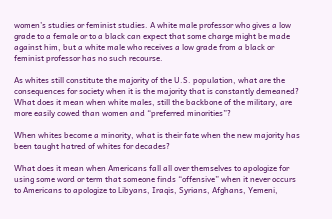women’s studies or feminist studies. A white male professor who gives a low grade to a female or to a black can expect that some charge might be made against him, but a white male who receives a low grade from a black or feminist professor has no such recourse.

As whites still constitute the majority of the U.S. population, what are the consequences for society when it is the majority that is constantly demeaned? What does it mean when white males, still the backbone of the military, are more easily cowed than women and “preferred minorities”?

When whites become a minority, what is their fate when the new majority has been taught hatred of whites for decades?

What does it mean when Americans fall all over themselves to apologize for using some word or term that someone finds “offensive” when it never occurs to Americans to apologize to Libyans, Iraqis, Syrians, Afghans, Yemeni,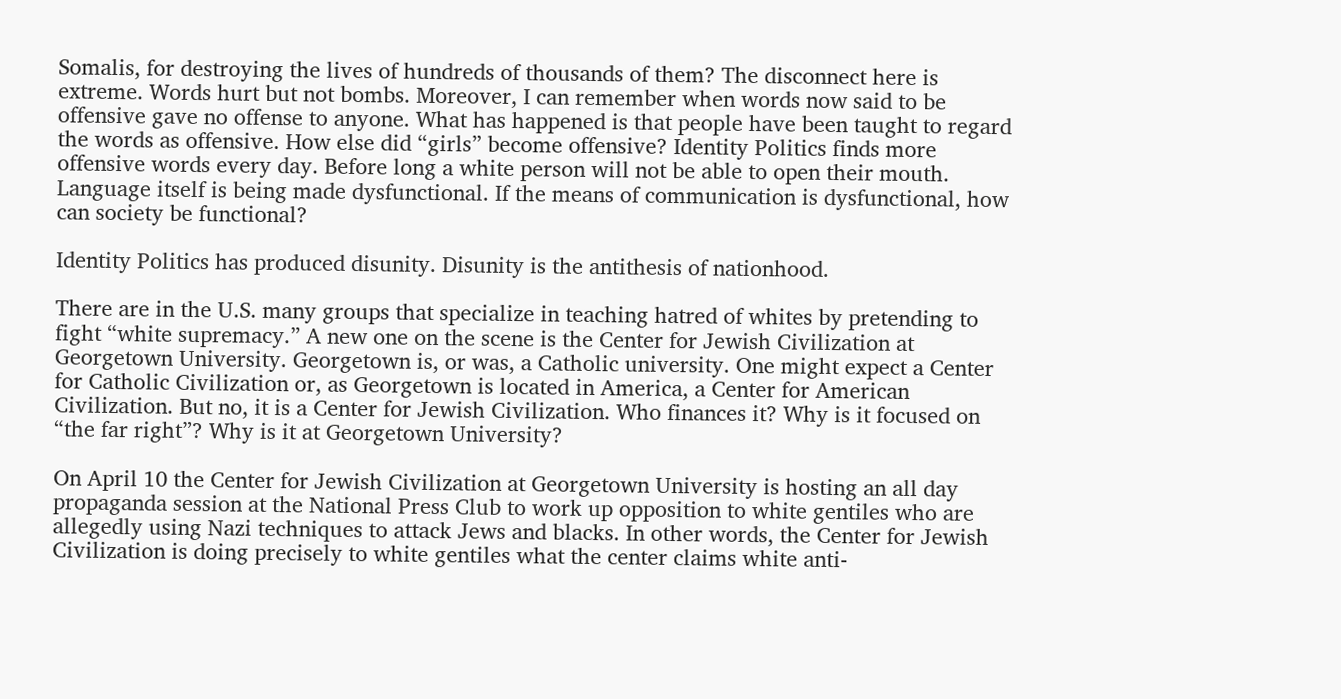Somalis, for destroying the lives of hundreds of thousands of them? The disconnect here is extreme. Words hurt but not bombs. Moreover, I can remember when words now said to be offensive gave no offense to anyone. What has happened is that people have been taught to regard the words as offensive. How else did “girls” become offensive? Identity Politics finds more offensive words every day. Before long a white person will not be able to open their mouth. Language itself is being made dysfunctional. If the means of communication is dysfunctional, how can society be functional?

Identity Politics has produced disunity. Disunity is the antithesis of nationhood.

There are in the U.S. many groups that specialize in teaching hatred of whites by pretending to fight “white supremacy.” A new one on the scene is the Center for Jewish Civilization at Georgetown University. Georgetown is, or was, a Catholic university. One might expect a Center for Catholic Civilization or, as Georgetown is located in America, a Center for American Civilization. But no, it is a Center for Jewish Civilization. Who finances it? Why is it focused on “the far right”? Why is it at Georgetown University?

On April 10 the Center for Jewish Civilization at Georgetown University is hosting an all day propaganda session at the National Press Club to work up opposition to white gentiles who are allegedly using Nazi techniques to attack Jews and blacks. In other words, the Center for Jewish Civilization is doing precisely to white gentiles what the center claims white anti-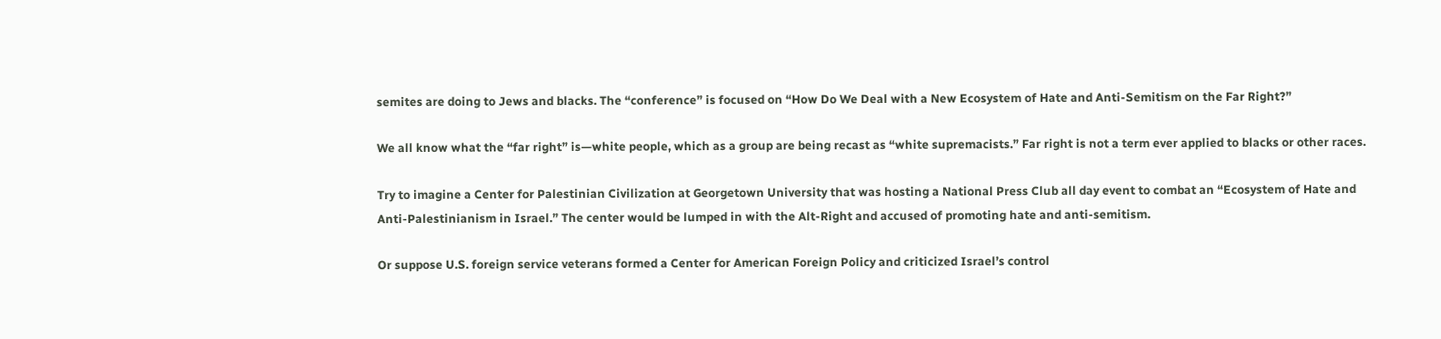semites are doing to Jews and blacks. The “conference” is focused on “How Do We Deal with a New Ecosystem of Hate and Anti-Semitism on the Far Right?”

We all know what the “far right” is—white people, which as a group are being recast as “white supremacists.” Far right is not a term ever applied to blacks or other races.

Try to imagine a Center for Palestinian Civilization at Georgetown University that was hosting a National Press Club all day event to combat an “Ecosystem of Hate and Anti-Palestinianism in Israel.” The center would be lumped in with the Alt-Right and accused of promoting hate and anti-semitism.

Or suppose U.S. foreign service veterans formed a Center for American Foreign Policy and criticized Israel’s control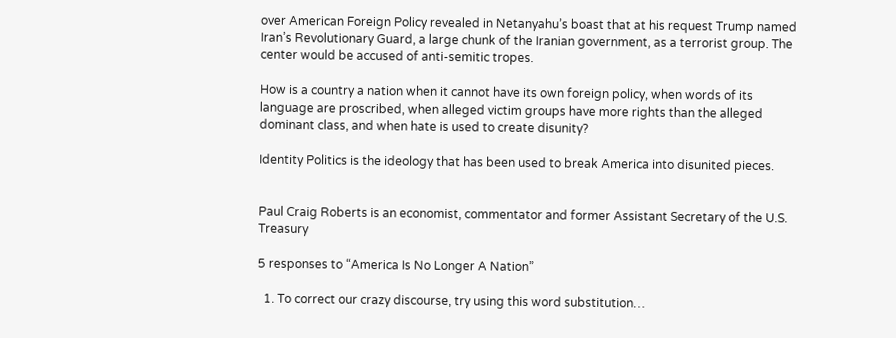over American Foreign Policy revealed in Netanyahu’s boast that at his request Trump named Iran’s Revolutionary Guard, a large chunk of the Iranian government, as a terrorist group. The center would be accused of anti-semitic tropes.

How is a country a nation when it cannot have its own foreign policy, when words of its language are proscribed, when alleged victim groups have more rights than the alleged dominant class, and when hate is used to create disunity?

Identity Politics is the ideology that has been used to break America into disunited pieces.


Paul Craig Roberts is an economist, commentator and former Assistant Secretary of the U.S. Treasury

5 responses to “America Is No Longer A Nation”

  1. To correct our crazy discourse, try using this word substitution…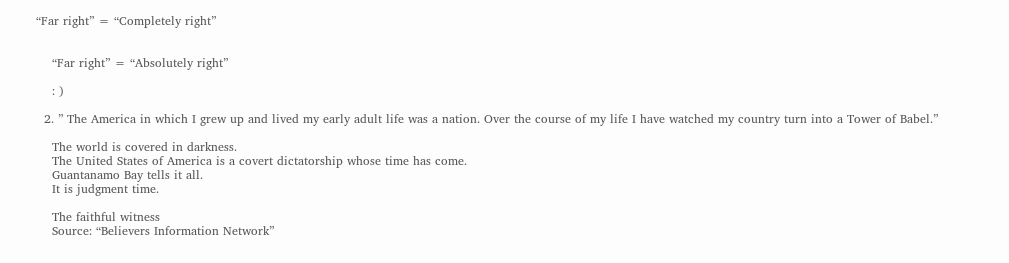“Far right” = “Completely right”


    “Far right” = “Absolutely right”

    : )

  2. ” The America in which I grew up and lived my early adult life was a nation. Over the course of my life I have watched my country turn into a Tower of Babel.”

    The world is covered in darkness.
    The United States of America is a covert dictatorship whose time has come.
    Guantanamo Bay tells it all.
    It is judgment time.

    The faithful witness
    Source: “Believers Information Network”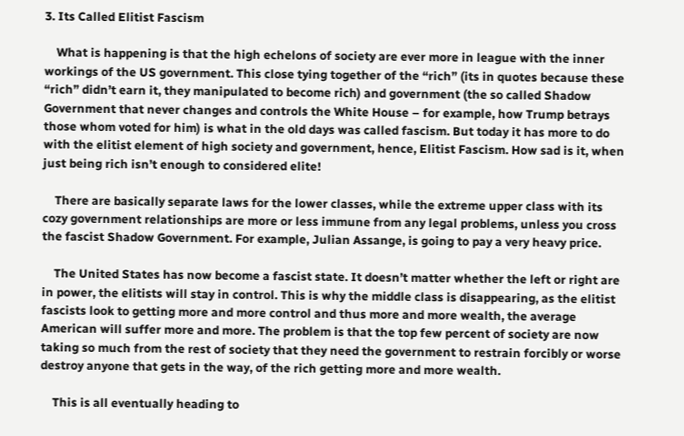3. Its Called Elitist Fascism

    What is happening is that the high echelons of society are ever more in league with the inner workings of the US government. This close tying together of the “rich” (its in quotes because these “rich” didn’t earn it, they manipulated to become rich) and government (the so called Shadow Government that never changes and controls the White House – for example, how Trump betrays those whom voted for him) is what in the old days was called fascism. But today it has more to do with the elitist element of high society and government, hence, Elitist Fascism. How sad is it, when just being rich isn’t enough to considered elite!

    There are basically separate laws for the lower classes, while the extreme upper class with its cozy government relationships are more or less immune from any legal problems, unless you cross the fascist Shadow Government. For example, Julian Assange, is going to pay a very heavy price.

    The United States has now become a fascist state. It doesn’t matter whether the left or right are in power, the elitists will stay in control. This is why the middle class is disappearing, as the elitist fascists look to getting more and more control and thus more and more wealth, the average American will suffer more and more. The problem is that the top few percent of society are now taking so much from the rest of society that they need the government to restrain forcibly or worse destroy anyone that gets in the way, of the rich getting more and more wealth.

    This is all eventually heading to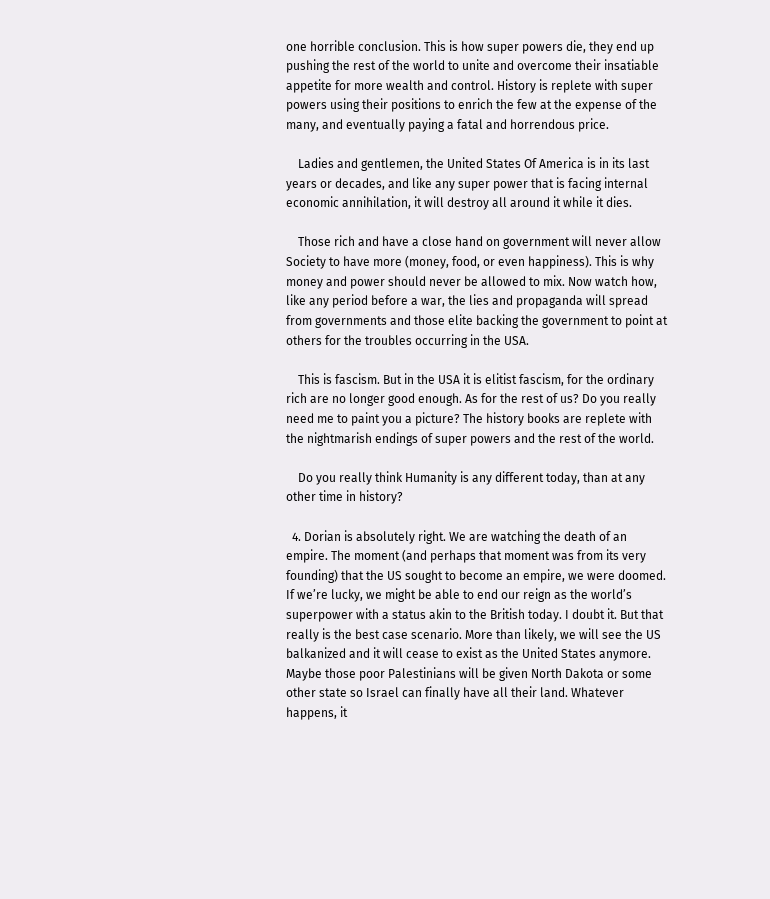one horrible conclusion. This is how super powers die, they end up pushing the rest of the world to unite and overcome their insatiable appetite for more wealth and control. History is replete with super powers using their positions to enrich the few at the expense of the many, and eventually paying a fatal and horrendous price.

    Ladies and gentlemen, the United States Of America is in its last years or decades, and like any super power that is facing internal economic annihilation, it will destroy all around it while it dies.

    Those rich and have a close hand on government will never allow Society to have more (money, food, or even happiness). This is why money and power should never be allowed to mix. Now watch how, like any period before a war, the lies and propaganda will spread from governments and those elite backing the government to point at others for the troubles occurring in the USA.

    This is fascism. But in the USA it is elitist fascism, for the ordinary rich are no longer good enough. As for the rest of us? Do you really need me to paint you a picture? The history books are replete with the nightmarish endings of super powers and the rest of the world.

    Do you really think Humanity is any different today, than at any other time in history?

  4. Dorian is absolutely right. We are watching the death of an empire. The moment (and perhaps that moment was from its very founding) that the US sought to become an empire, we were doomed. If we’re lucky, we might be able to end our reign as the world’s superpower with a status akin to the British today. I doubt it. But that really is the best case scenario. More than likely, we will see the US balkanized and it will cease to exist as the United States anymore. Maybe those poor Palestinians will be given North Dakota or some other state so Israel can finally have all their land. Whatever happens, it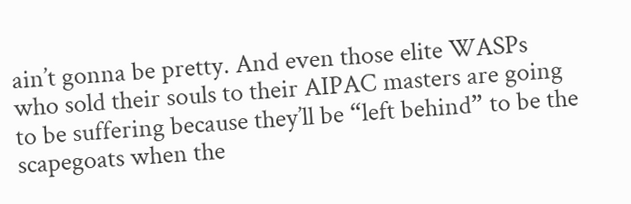ain’t gonna be pretty. And even those elite WASPs who sold their souls to their AIPAC masters are going to be suffering because they’ll be “left behind” to be the scapegoats when the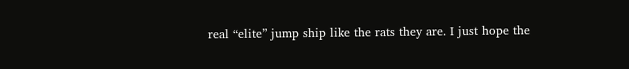real “elite” jump ship like the rats they are. I just hope the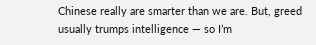Chinese really are smarter than we are. But, greed usually trumps intelligence — so I’m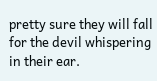pretty sure they will fall for the devil whispering in their ear.